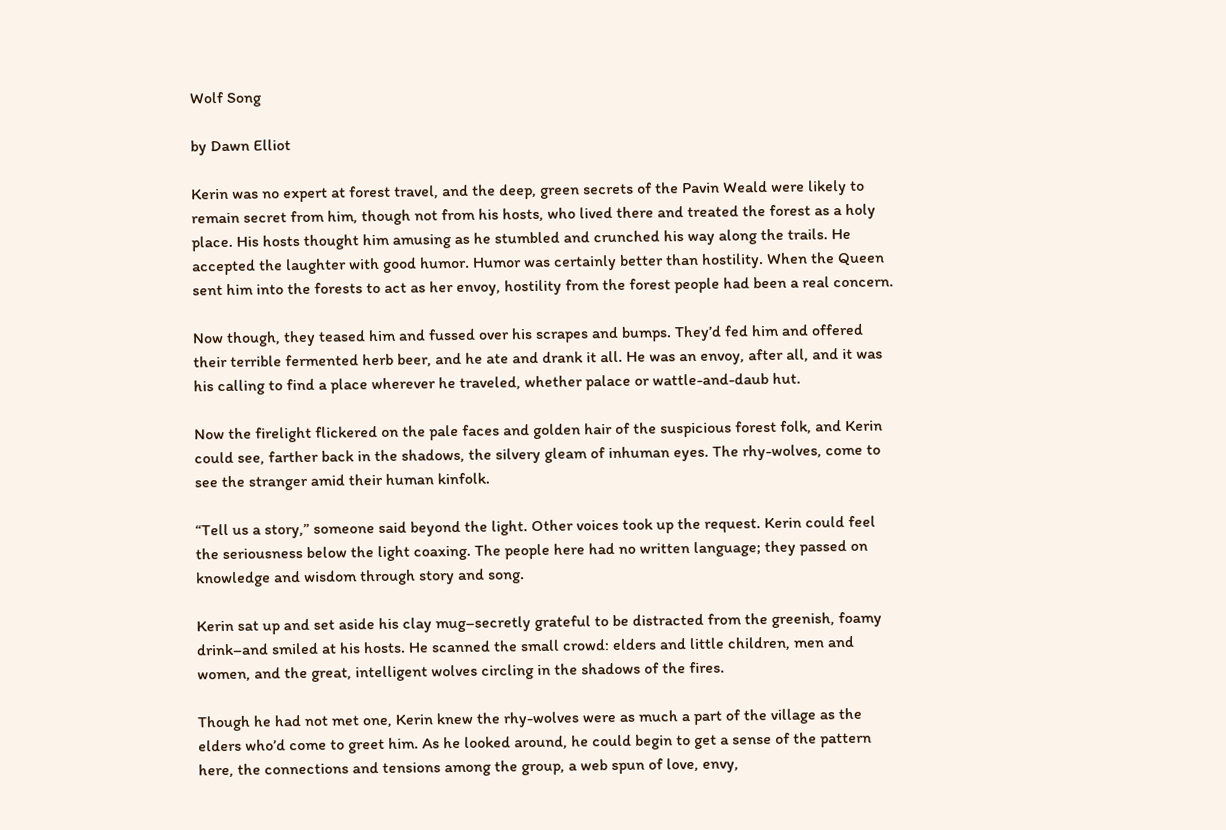Wolf Song

by Dawn Elliot

Kerin was no expert at forest travel, and the deep, green secrets of the Pavin Weald were likely to remain secret from him, though not from his hosts, who lived there and treated the forest as a holy place. His hosts thought him amusing as he stumbled and crunched his way along the trails. He accepted the laughter with good humor. Humor was certainly better than hostility. When the Queen sent him into the forests to act as her envoy, hostility from the forest people had been a real concern.

Now though, they teased him and fussed over his scrapes and bumps. They’d fed him and offered their terrible fermented herb beer, and he ate and drank it all. He was an envoy, after all, and it was his calling to find a place wherever he traveled, whether palace or wattle-and-daub hut.

Now the firelight flickered on the pale faces and golden hair of the suspicious forest folk, and Kerin could see, farther back in the shadows, the silvery gleam of inhuman eyes. The rhy-wolves, come to see the stranger amid their human kinfolk.

“Tell us a story,” someone said beyond the light. Other voices took up the request. Kerin could feel the seriousness below the light coaxing. The people here had no written language; they passed on knowledge and wisdom through story and song.

Kerin sat up and set aside his clay mug–secretly grateful to be distracted from the greenish, foamy drink–and smiled at his hosts. He scanned the small crowd: elders and little children, men and women, and the great, intelligent wolves circling in the shadows of the fires.

Though he had not met one, Kerin knew the rhy-wolves were as much a part of the village as the elders who’d come to greet him. As he looked around, he could begin to get a sense of the pattern here, the connections and tensions among the group, a web spun of love, envy,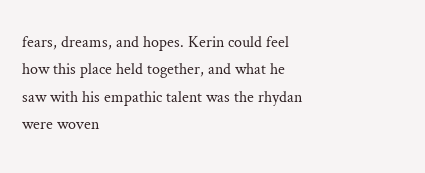fears, dreams, and hopes. Kerin could feel how this place held together, and what he saw with his empathic talent was the rhydan were woven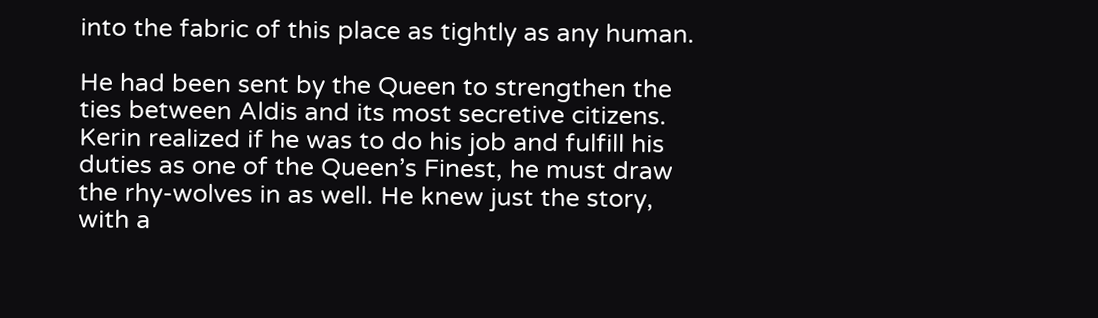into the fabric of this place as tightly as any human.

He had been sent by the Queen to strengthen the ties between Aldis and its most secretive citizens. Kerin realized if he was to do his job and fulfill his duties as one of the Queen’s Finest, he must draw the rhy-wolves in as well. He knew just the story, with a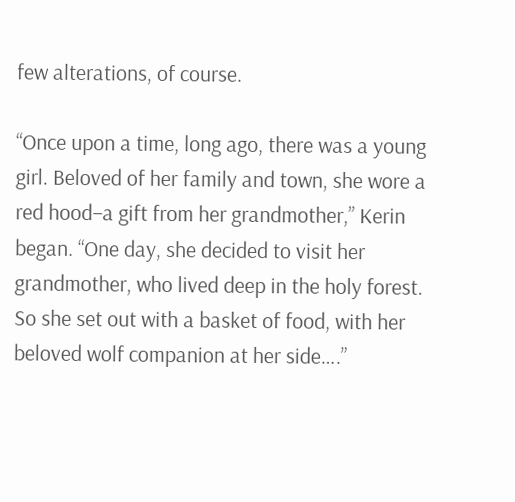few alterations, of course.

“Once upon a time, long ago, there was a young girl. Beloved of her family and town, she wore a red hood–a gift from her grandmother,” Kerin began. “One day, she decided to visit her grandmother, who lived deep in the holy forest. So she set out with a basket of food, with her beloved wolf companion at her side….”